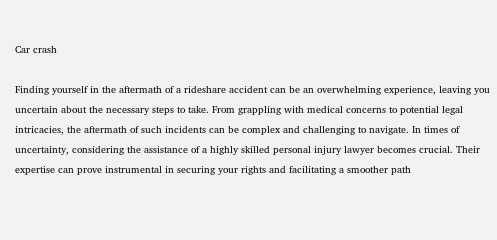Car crash

Finding yourself in the aftermath of a rideshare accident can be an overwhelming experience, leaving you uncertain about the necessary steps to take. From grappling with medical concerns to potential legal intricacies, the aftermath of such incidents can be complex and challenging to navigate. In times of uncertainty, considering the assistance of a highly skilled personal injury lawyer becomes crucial. Their expertise can prove instrumental in securing your rights and facilitating a smoother path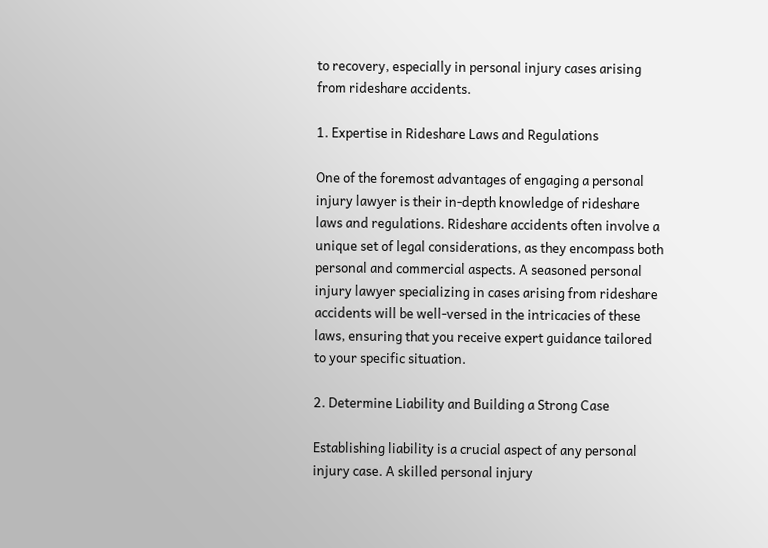to recovery, especially in personal injury cases arising from rideshare accidents.

1. Expertise in Rideshare Laws and Regulations

One of the foremost advantages of engaging a personal injury lawyer is their in-depth knowledge of rideshare laws and regulations. Rideshare accidents often involve a unique set of legal considerations, as they encompass both personal and commercial aspects. A seasoned personal injury lawyer specializing in cases arising from rideshare accidents will be well-versed in the intricacies of these laws, ensuring that you receive expert guidance tailored to your specific situation.

2. Determine Liability and Building a Strong Case

Establishing liability is a crucial aspect of any personal injury case. A skilled personal injury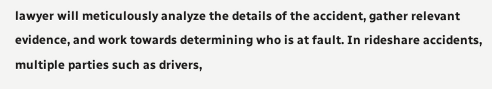lawyer will meticulously analyze the details of the accident, gather relevant evidence, and work towards determining who is at fault. In rideshare accidents, multiple parties such as drivers,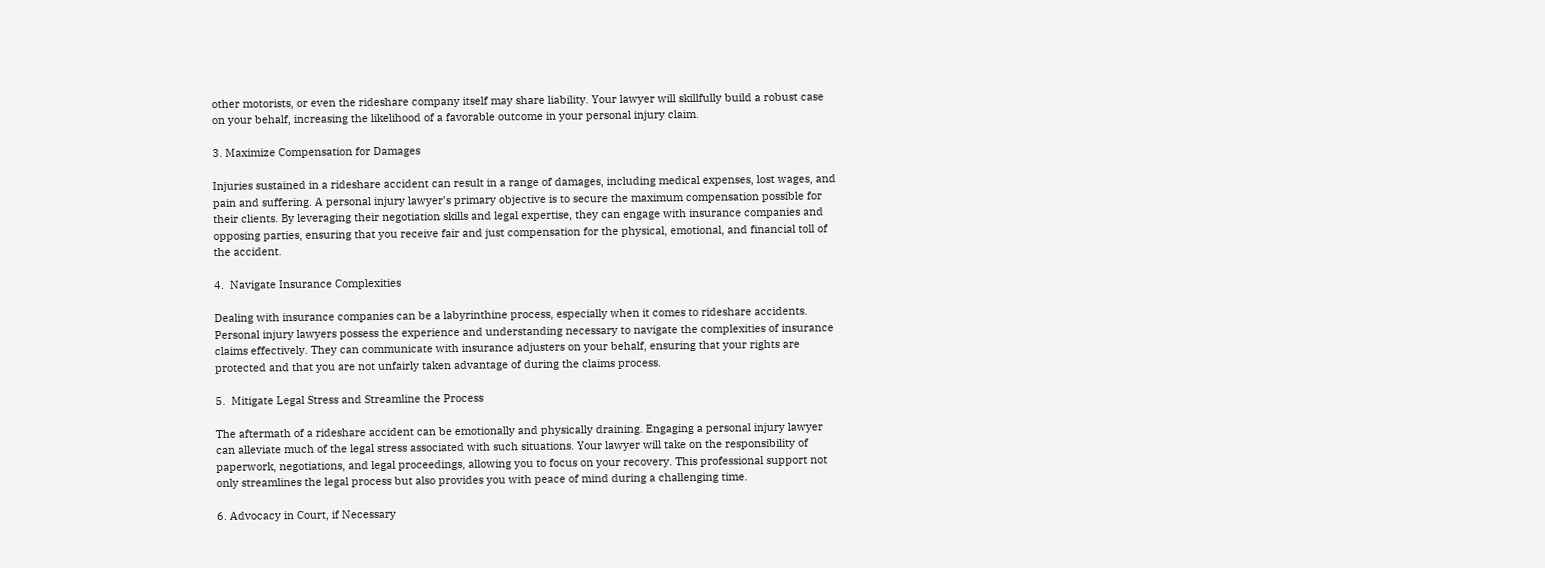other motorists, or even the rideshare company itself may share liability. Your lawyer will skillfully build a robust case on your behalf, increasing the likelihood of a favorable outcome in your personal injury claim.

3. Maximize Compensation for Damages

Injuries sustained in a rideshare accident can result in a range of damages, including medical expenses, lost wages, and pain and suffering. A personal injury lawyer’s primary objective is to secure the maximum compensation possible for their clients. By leveraging their negotiation skills and legal expertise, they can engage with insurance companies and opposing parties, ensuring that you receive fair and just compensation for the physical, emotional, and financial toll of the accident.

4.  Navigate Insurance Complexities

Dealing with insurance companies can be a labyrinthine process, especially when it comes to rideshare accidents. Personal injury lawyers possess the experience and understanding necessary to navigate the complexities of insurance claims effectively. They can communicate with insurance adjusters on your behalf, ensuring that your rights are protected and that you are not unfairly taken advantage of during the claims process.

5.  Mitigate Legal Stress and Streamline the Process

The aftermath of a rideshare accident can be emotionally and physically draining. Engaging a personal injury lawyer can alleviate much of the legal stress associated with such situations. Your lawyer will take on the responsibility of paperwork, negotiations, and legal proceedings, allowing you to focus on your recovery. This professional support not only streamlines the legal process but also provides you with peace of mind during a challenging time.

6. Advocacy in Court, if Necessary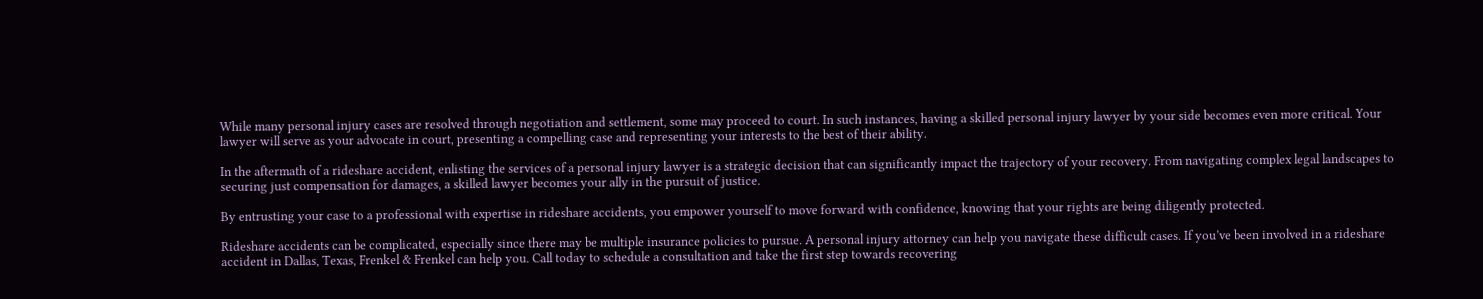While many personal injury cases are resolved through negotiation and settlement, some may proceed to court. In such instances, having a skilled personal injury lawyer by your side becomes even more critical. Your lawyer will serve as your advocate in court, presenting a compelling case and representing your interests to the best of their ability.

In the aftermath of a rideshare accident, enlisting the services of a personal injury lawyer is a strategic decision that can significantly impact the trajectory of your recovery. From navigating complex legal landscapes to securing just compensation for damages, a skilled lawyer becomes your ally in the pursuit of justice.

By entrusting your case to a professional with expertise in rideshare accidents, you empower yourself to move forward with confidence, knowing that your rights are being diligently protected.

Rideshare accidents can be complicated, especially since there may be multiple insurance policies to pursue. A personal injury attorney can help you navigate these difficult cases. If you’ve been involved in a rideshare accident in Dallas, Texas, Frenkel & Frenkel can help you. Call today to schedule a consultation and take the first step towards recovering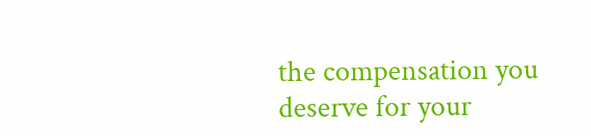the compensation you deserve for your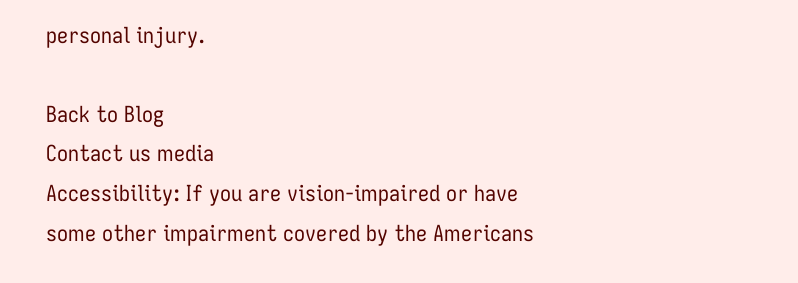personal injury.

Back to Blog
Contact us media
Accessibility: If you are vision-impaired or have some other impairment covered by the Americans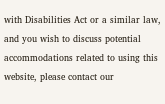with Disabilities Act or a similar law, and you wish to discuss potential accommodations related to using this website, please contact our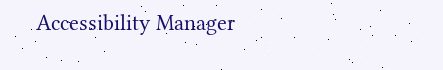Accessibility Manager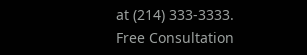at (214) 333-3333.
Free Consultation